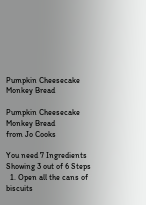Pumpkin Cheesecake Monkey Bread

Pumpkin Cheesecake Monkey Bread
from Jo Cooks

You need 7 Ingredients
Showing 3 out of 6 Steps
  1. Open all the cans of biscuits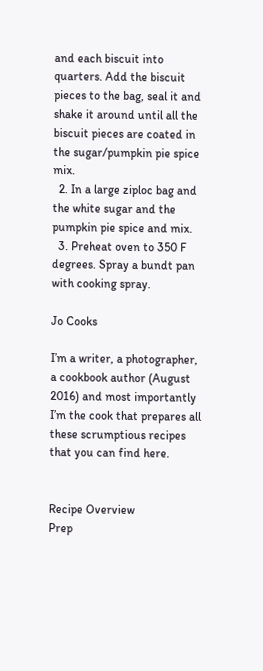and each biscuit into quarters. Add the biscuit pieces to the bag, seal it and shake it around until all the biscuit pieces are coated in the sugar/pumpkin pie spice mix.
  2. In a large ziploc bag and the white sugar and the pumpkin pie spice and mix.
  3. Preheat oven to 350 F degrees. Spray a bundt pan with cooking spray.

Jo Cooks

I’m a writer, a photographer, a cookbook author (August 2016) and most importantly I’m the cook that prepares all these scrumptious recipes that you can find here.


Recipe Overview
Prep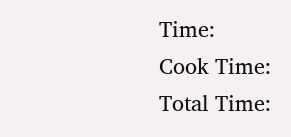Time:
Cook Time:
Total Time: